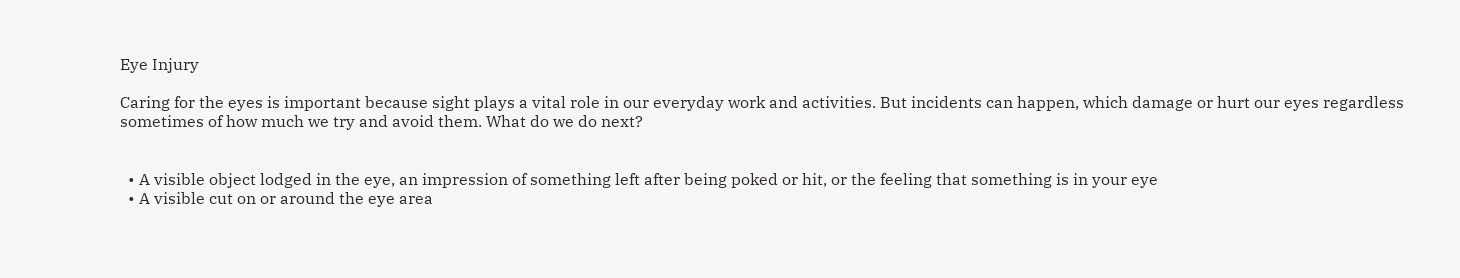Eye Injury

Caring for the eyes is important because sight plays a vital role in our everyday work and activities. But incidents can happen, which damage or hurt our eyes regardless sometimes of how much we try and avoid them. What do we do next?


  • A visible object lodged in the eye, an impression of something left after being poked or hit, or the feeling that something is in your eye
  • A visible cut on or around the eye area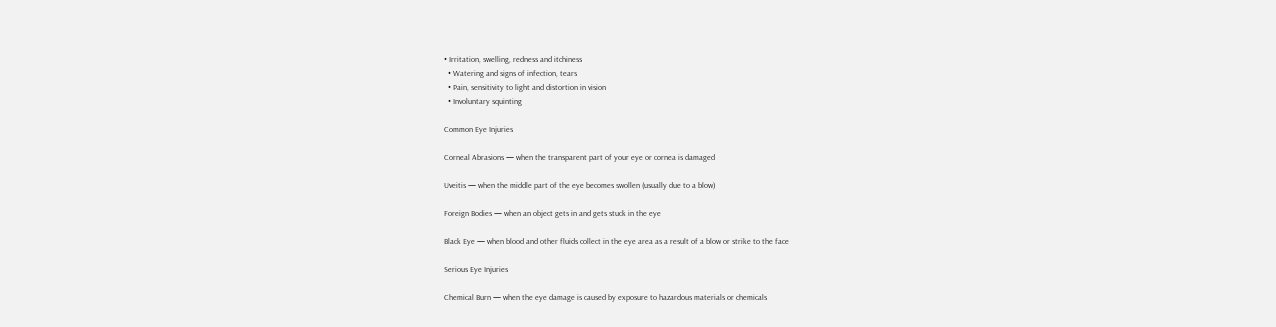• Irritation, swelling, redness and itchiness
  • Watering and signs of infection, tears
  • Pain, sensitivity to light and distortion in vision
  • Involuntary squinting

Common Eye Injuries

Corneal Abrasions — when the transparent part of your eye or cornea is damaged

Uveitis — when the middle part of the eye becomes swollen (usually due to a blow)

Foreign Bodies — when an object gets in and gets stuck in the eye

Black Eye — when blood and other fluids collect in the eye area as a result of a blow or strike to the face

Serious Eye Injuries

Chemical Burn — when the eye damage is caused by exposure to hazardous materials or chemicals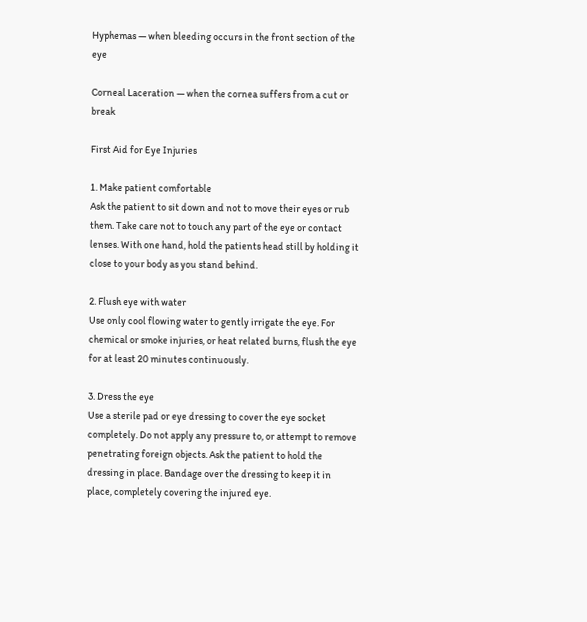Hyphemas — when bleeding occurs in the front section of the eye

Corneal Laceration — when the cornea suffers from a cut or break

First Aid for Eye Injuries

1. Make patient comfortable
Ask the patient to sit down and not to move their eyes or rub them. Take care not to touch any part of the eye or contact lenses. With one hand, hold the patients head still by holding it close to your body as you stand behind.

2. Flush eye with water
Use only cool flowing water to gently irrigate the eye. For chemical or smoke injuries, or heat related burns, flush the eye for at least 20 minutes continuously.

3. Dress the eye
Use a sterile pad or eye dressing to cover the eye socket completely. Do not apply any pressure to, or attempt to remove penetrating foreign objects. Ask the patient to hold the dressing in place. Bandage over the dressing to keep it in place, completely covering the injured eye.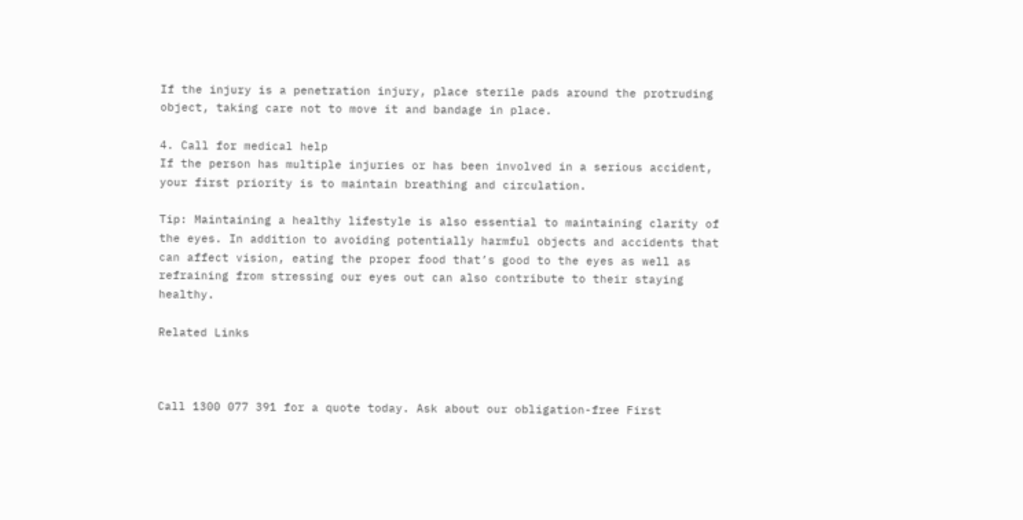If the injury is a penetration injury, place sterile pads around the protruding object, taking care not to move it and bandage in place.

4. Call for medical help
If the person has multiple injuries or has been involved in a serious accident, your first priority is to maintain breathing and circulation.

Tip: Maintaining a healthy lifestyle is also essential to maintaining clarity of the eyes. In addition to avoiding potentially harmful objects and accidents that can affect vision, eating the proper food that’s good to the eyes as well as refraining from stressing our eyes out can also contribute to their staying healthy.

Related Links



Call 1300 077 391 for a quote today. Ask about our obligation-free First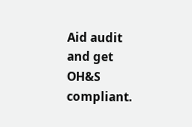Aid audit and get OH&S compliant.